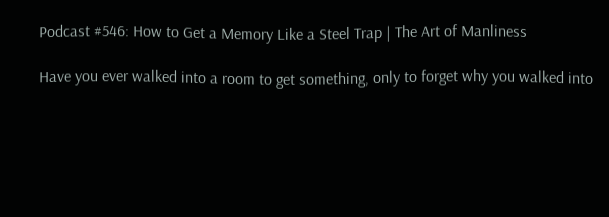Podcast #546: How to Get a Memory Like a Steel Trap | The Art of Manliness

Have you ever walked into a room to get something, only to forget why you walked into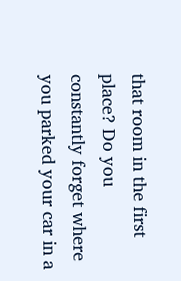that room in the first place? Do you constantly forget where you parked your car in a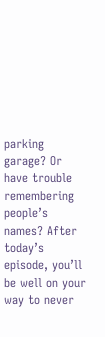parking garage? Or have trouble remembering people’s names? After today’s episode, you’ll be well on your way to never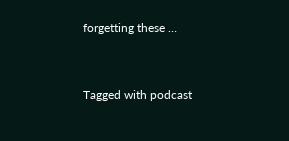forgetting these …



Tagged with podcast